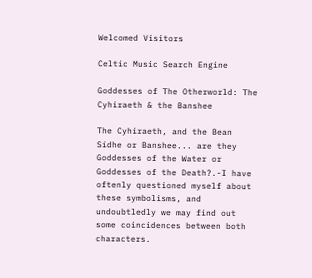Welcomed Visitors

Celtic Music Search Engine

Goddesses of The Otherworld: The Cyhiraeth & the Banshee

The Cyhiraeth, and the Bean Sídhe or Banshee... are they Goddesses of the Water or Goddesses of the Death?.-I have oftenly questioned myself about these symbolisms, and undoubtledly we may find out some coincidences between both characters.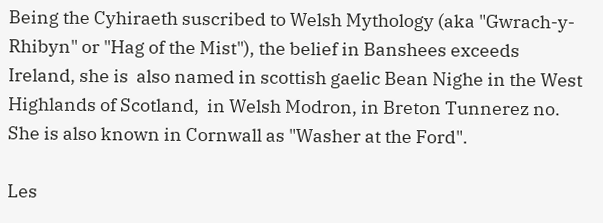Being the Cyhiraeth suscribed to Welsh Mythology (aka "Gwrach-y-Rhibyn" or "Hag of the Mist"), the belief in Banshees exceeds Ireland, she is  also named in scottish gaelic Bean Nighe in the West Highlands of Scotland,  in Welsh Modron, in Breton Tunnerez no. She is also known in Cornwall as "Washer at the Ford".

Les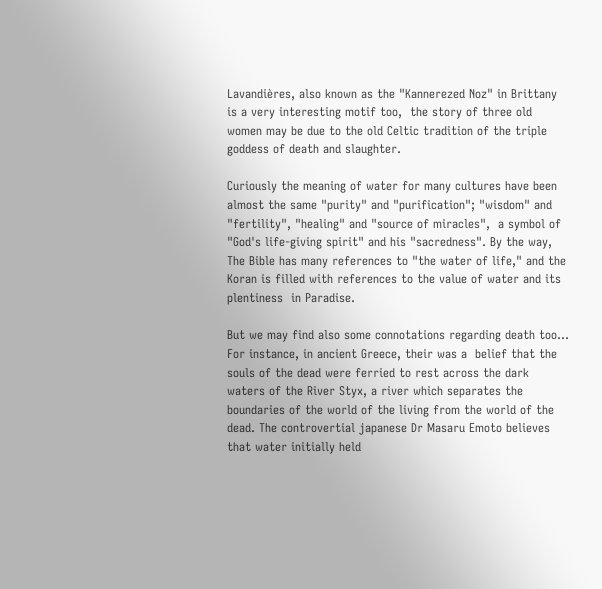Lavandières, also known as the "Kannerezed Noz" in Brittany is a very interesting motif too,  the story of three old women may be due to the old Celtic tradition of the triple goddess of death and slaughter.

Curiously the meaning of water for many cultures have been almost the same "purity" and "purification"; "wisdom" and "fertility", "healing" and "source of miracles",  a symbol of "God's life-giving spirit" and his "sacredness". By the way, The Bible has many references to "the water of life," and the Koran is filled with references to the value of water and its plentiness  in Paradise.

But we may find also some connotations regarding death too... For instance, in ancient Greece, their was a  belief that the souls of the dead were ferried to rest across the dark waters of the River Styx, a river which separates the boundaries of the world of the living from the world of the dead. The controvertial japanese Dr Masaru Emoto believes that water initially held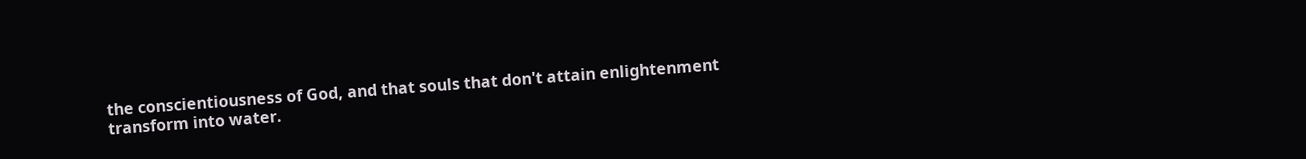the conscientiousness of God, and that souls that don't attain enlightenment transform into water.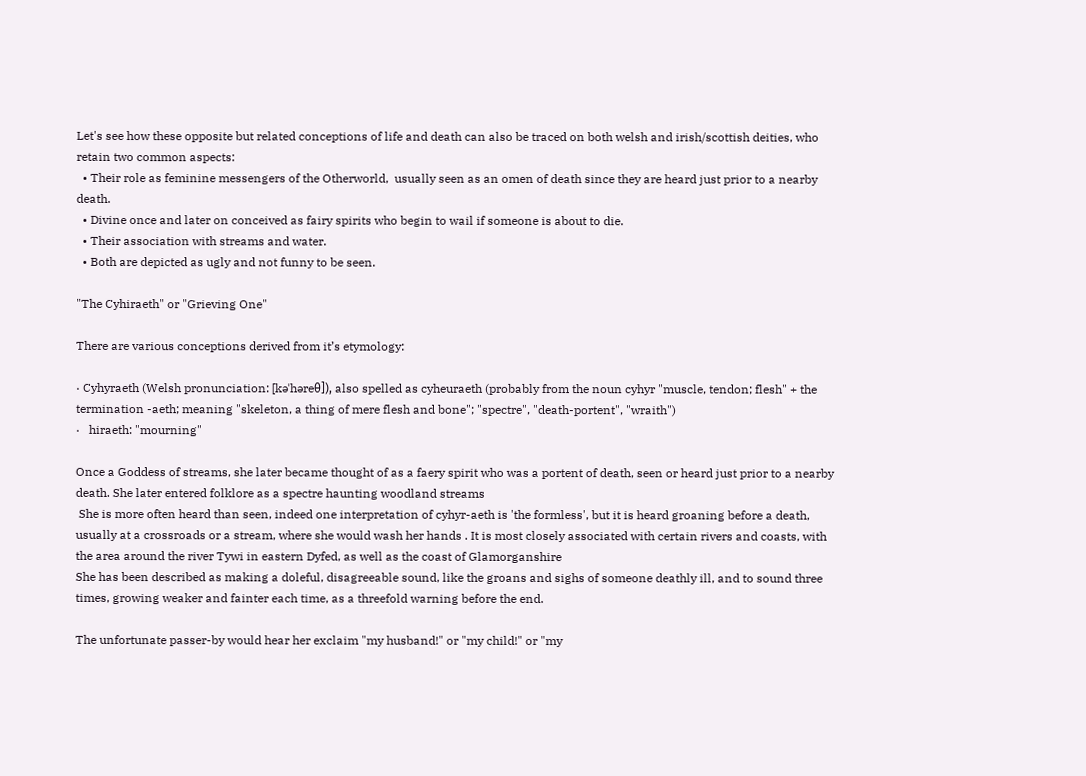Let's see how these opposite but related conceptions of life and death can also be traced on both welsh and irish/scottish deities, who retain two common aspects:
  • Their role as feminine messengers of the Otherworld,  usually seen as an omen of death since they are heard just prior to a nearby death.
  • Divine once and later on conceived as fairy spirits who begin to wail if someone is about to die.
  • Their association with streams and water.
  • Both are depicted as ugly and not funny to be seen.

"The Cyhiraeth" or "Grieving One"

There are various conceptions derived from it’s etymology:

· Cyhyraeth (Welsh pronunciation: [kəˈhəreθ]), also spelled as cyheuraeth (probably from the noun cyhyr "muscle, tendon; flesh" + the termination -aeth; meaning "skeleton, a thing of mere flesh and bone"; "spectre", "death-portent", "wraith")
·   hiraeth: "mourning"

Once a Goddess of streams, she later became thought of as a faery spirit who was a portent of death, seen or heard just prior to a nearby death. She later entered folklore as a spectre haunting woodland streams
 She is more often heard than seen, indeed one interpretation of cyhyr-aeth is 'the formless', but it is heard groaning before a death, usually at a crossroads or a stream, where she would wash her hands . It is most closely associated with certain rivers and coasts, with the area around the river Tywi in eastern Dyfed, as well as the coast of Glamorganshire
She has been described as making a doleful, disagreeable sound, like the groans and sighs of someone deathly ill, and to sound three times, growing weaker and fainter each time, as a threefold warning before the end.

The unfortunate passer-by would hear her exclaim "my husband!" or "my child!" or "my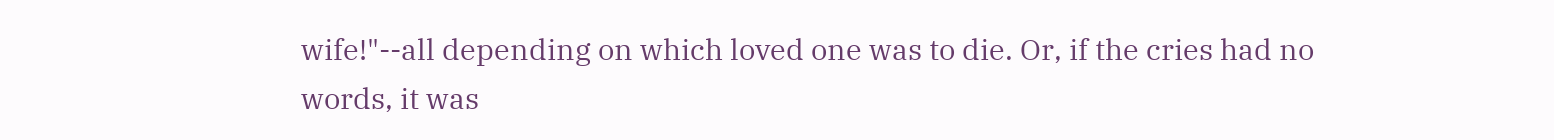wife!"--all depending on which loved one was to die. Or, if the cries had no words, it was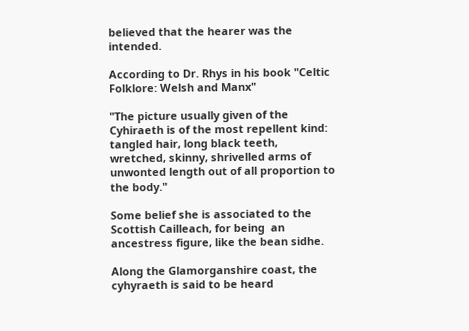believed that the hearer was the intended.

According to Dr. Rhys in his book "Celtic Folklore: Welsh and Manx"

"The picture usually given of the Cyhiraeth is of the most repellent kind: tangled hair, long black teeth, wretched, skinny, shrivelled arms of unwonted length out of all proportion to the body."

Some belief she is associated to the Scottish Cailleach, for being  an ancestress figure, like the bean sidhe.

Along the Glamorganshire coast, the cyhyraeth is said to be heard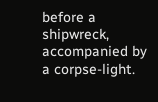before a shipwreck, accompanied by a corpse-light.